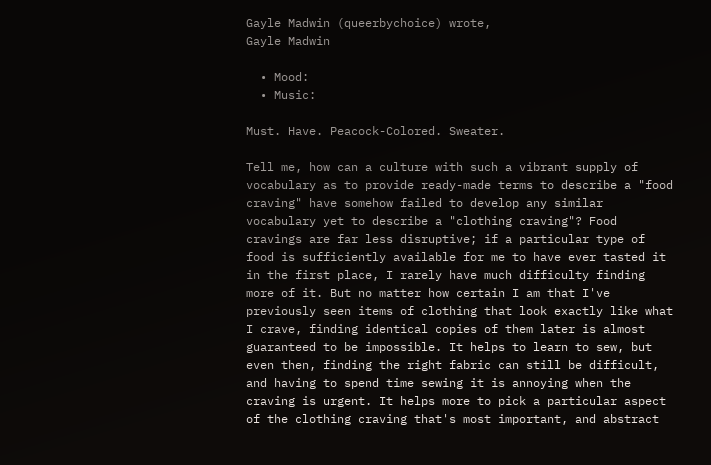Gayle Madwin (queerbychoice) wrote,
Gayle Madwin

  • Mood:
  • Music:

Must. Have. Peacock-Colored. Sweater.

Tell me, how can a culture with such a vibrant supply of vocabulary as to provide ready-made terms to describe a "food craving" have somehow failed to develop any similar vocabulary yet to describe a "clothing craving"? Food cravings are far less disruptive; if a particular type of food is sufficiently available for me to have ever tasted it in the first place, I rarely have much difficulty finding more of it. But no matter how certain I am that I've previously seen items of clothing that look exactly like what I crave, finding identical copies of them later is almost guaranteed to be impossible. It helps to learn to sew, but even then, finding the right fabric can still be difficult, and having to spend time sewing it is annoying when the craving is urgent. It helps more to pick a particular aspect of the clothing craving that's most important, and abstract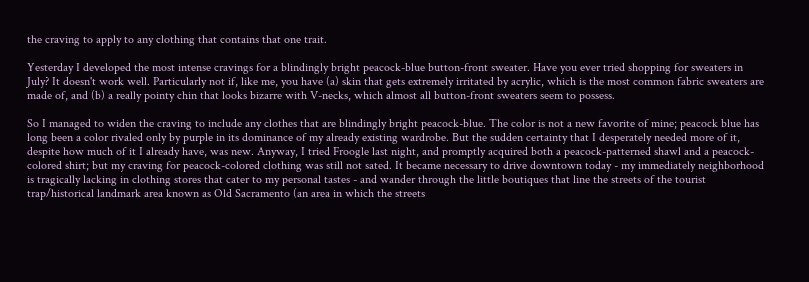the craving to apply to any clothing that contains that one trait.

Yesterday I developed the most intense cravings for a blindingly bright peacock-blue button-front sweater. Have you ever tried shopping for sweaters in July? It doesn't work well. Particularly not if, like me, you have (a) skin that gets extremely irritated by acrylic, which is the most common fabric sweaters are made of, and (b) a really pointy chin that looks bizarre with V-necks, which almost all button-front sweaters seem to possess.

So I managed to widen the craving to include any clothes that are blindingly bright peacock-blue. The color is not a new favorite of mine; peacock blue has long been a color rivaled only by purple in its dominance of my already existing wardrobe. But the sudden certainty that I desperately needed more of it, despite how much of it I already have, was new. Anyway, I tried Froogle last night, and promptly acquired both a peacock-patterned shawl and a peacock-colored shirt; but my craving for peacock-colored clothing was still not sated. It became necessary to drive downtown today - my immediately neighborhood is tragically lacking in clothing stores that cater to my personal tastes - and wander through the little boutiques that line the streets of the tourist trap/historical landmark area known as Old Sacramento (an area in which the streets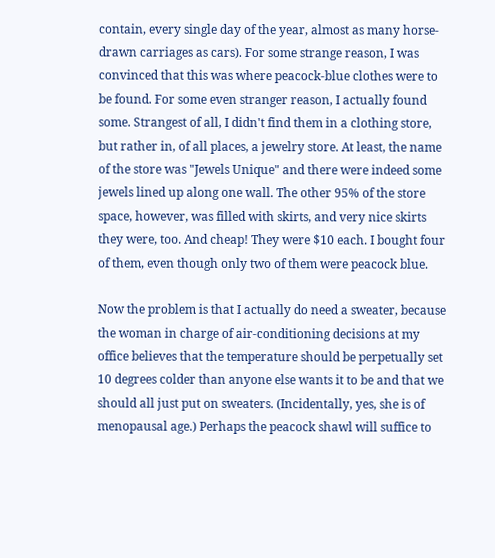contain, every single day of the year, almost as many horse-drawn carriages as cars). For some strange reason, I was convinced that this was where peacock-blue clothes were to be found. For some even stranger reason, I actually found some. Strangest of all, I didn't find them in a clothing store, but rather in, of all places, a jewelry store. At least, the name of the store was "Jewels Unique" and there were indeed some jewels lined up along one wall. The other 95% of the store space, however, was filled with skirts, and very nice skirts they were, too. And cheap! They were $10 each. I bought four of them, even though only two of them were peacock blue.

Now the problem is that I actually do need a sweater, because the woman in charge of air-conditioning decisions at my office believes that the temperature should be perpetually set 10 degrees colder than anyone else wants it to be and that we should all just put on sweaters. (Incidentally, yes, she is of menopausal age.) Perhaps the peacock shawl will suffice to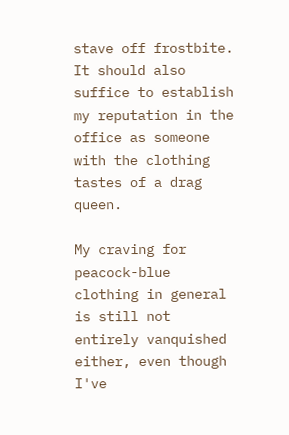stave off frostbite. It should also suffice to establish my reputation in the office as someone with the clothing tastes of a drag queen.

My craving for peacock-blue clothing in general is still not entirely vanquished either, even though I've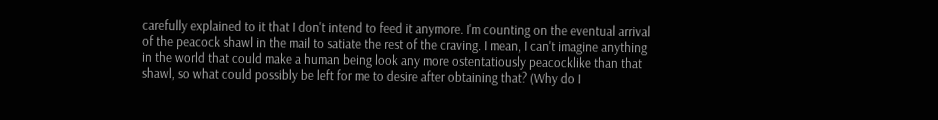carefully explained to it that I don't intend to feed it anymore. I'm counting on the eventual arrival of the peacock shawl in the mail to satiate the rest of the craving. I mean, I can't imagine anything in the world that could make a human being look any more ostentatiously peacocklike than that shawl, so what could possibly be left for me to desire after obtaining that? (Why do I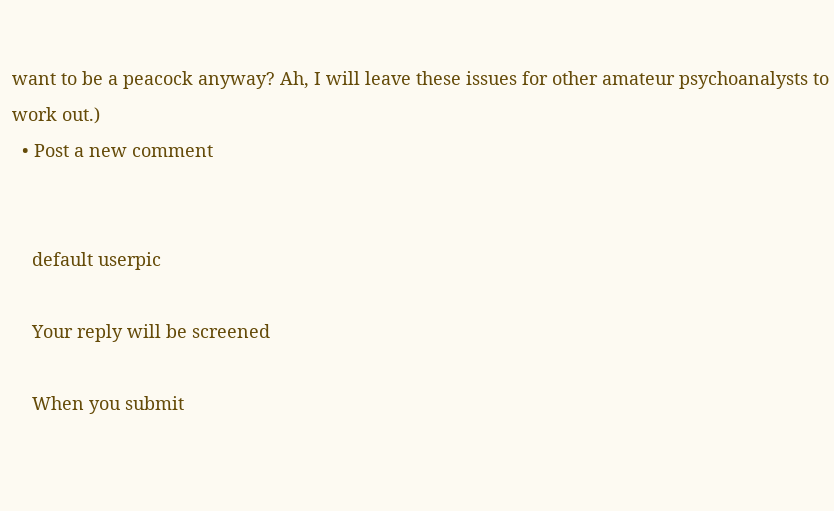want to be a peacock anyway? Ah, I will leave these issues for other amateur psychoanalysts to work out.)
  • Post a new comment


    default userpic

    Your reply will be screened

    When you submit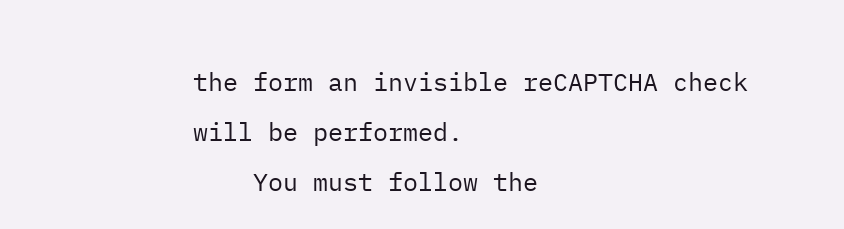the form an invisible reCAPTCHA check will be performed.
    You must follow the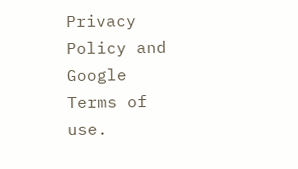Privacy Policy and Google Terms of use.